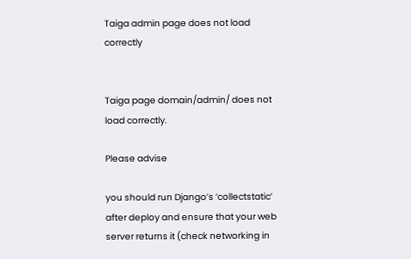Taiga admin page does not load correctly


Taiga page domain/admin/ does not load correctly.

Please advise

you should run Django’s ‘collectstatic’ after deploy and ensure that your web server returns it (check networking in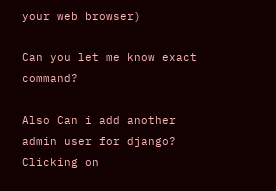your web browser)

Can you let me know exact command?

Also Can i add another admin user for django? Clicking on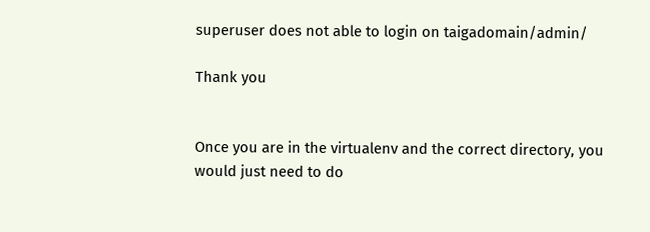superuser does not able to login on taigadomain/admin/

Thank you


Once you are in the virtualenv and the correct directory, you would just need to do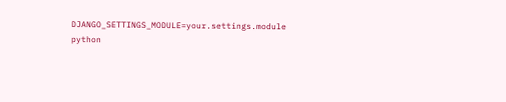DJANGO_SETTINGS_MODULE=your.settings.module python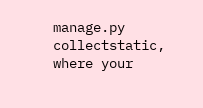manage.py collectstatic, where your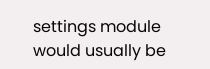settings module would usually be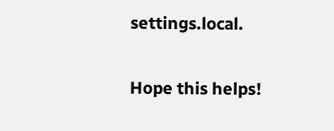settings.local.

Hope this helps!